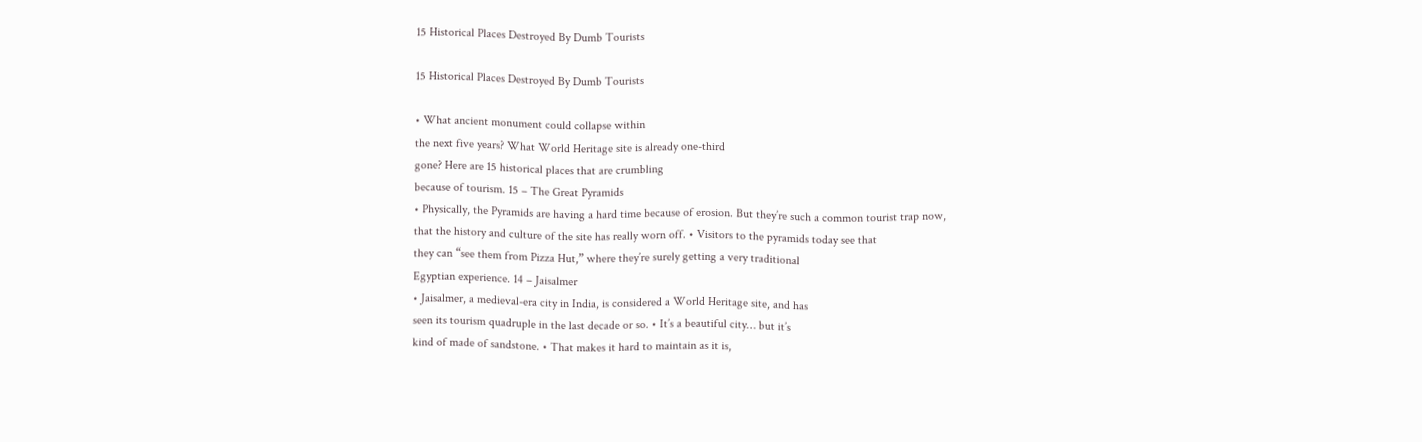15 Historical Places Destroyed By Dumb Tourists

15 Historical Places Destroyed By Dumb Tourists

• What ancient monument could collapse within
the next five years? What World Heritage site is already one-third
gone? Here are 15 historical places that are crumbling
because of tourism. 15 – The Great Pyramids
• Physically, the Pyramids are having a hard time because of erosion. But they’re such a common tourist trap now,
that the history and culture of the site has really worn off. • Visitors to the pyramids today see that
they can “see them from Pizza Hut,” where they’re surely getting a very traditional
Egyptian experience. 14 – Jaisalmer
• Jaisalmer, a medieval-era city in India, is considered a World Heritage site, and has
seen its tourism quadruple in the last decade or so. • It’s a beautiful city… but it’s
kind of made of sandstone. • That makes it hard to maintain as it is,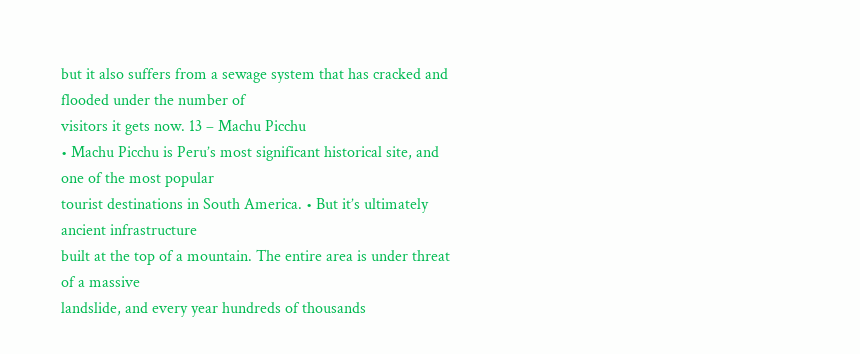but it also suffers from a sewage system that has cracked and flooded under the number of
visitors it gets now. 13 – Machu Picchu
• Machu Picchu is Peru’s most significant historical site, and one of the most popular
tourist destinations in South America. • But it’s ultimately ancient infrastructure
built at the top of a mountain. The entire area is under threat of a massive
landslide, and every year hundreds of thousands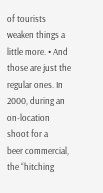of tourists weaken things a little more. • And those are just the regular ones. In 2000, during an on-location shoot for a
beer commercial, the “hitching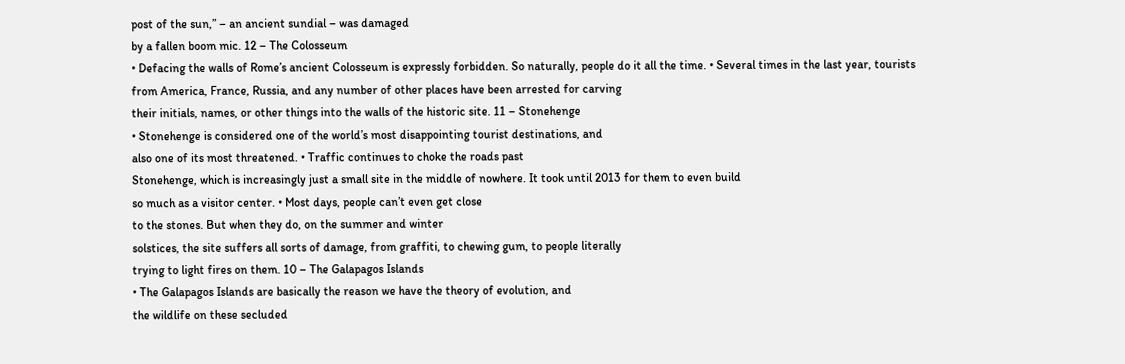post of the sun,” – an ancient sundial – was damaged
by a fallen boom mic. 12 – The Colosseum
• Defacing the walls of Rome’s ancient Colosseum is expressly forbidden. So naturally, people do it all the time. • Several times in the last year, tourists
from America, France, Russia, and any number of other places have been arrested for carving
their initials, names, or other things into the walls of the historic site. 11 – Stonehenge
• Stonehenge is considered one of the world’s most disappointing tourist destinations, and
also one of its most threatened. • Traffic continues to choke the roads past
Stonehenge, which is increasingly just a small site in the middle of nowhere. It took until 2013 for them to even build
so much as a visitor center. • Most days, people can’t even get close
to the stones. But when they do, on the summer and winter
solstices, the site suffers all sorts of damage, from graffiti, to chewing gum, to people literally
trying to light fires on them. 10 – The Galapagos Islands
• The Galapagos Islands are basically the reason we have the theory of evolution, and
the wildlife on these secluded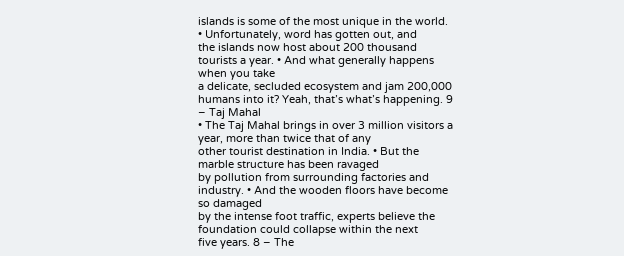islands is some of the most unique in the world. • Unfortunately, word has gotten out, and
the islands now host about 200 thousand tourists a year. • And what generally happens when you take
a delicate, secluded ecosystem and jam 200,000 humans into it? Yeah, that’s what’s happening. 9 – Taj Mahal
• The Taj Mahal brings in over 3 million visitors a year, more than twice that of any
other tourist destination in India. • But the marble structure has been ravaged
by pollution from surrounding factories and industry. • And the wooden floors have become so damaged
by the intense foot traffic, experts believe the foundation could collapse within the next
five years. 8 – The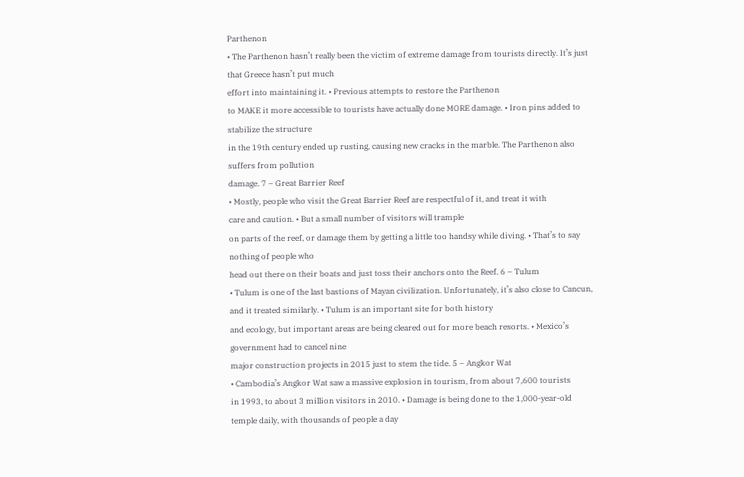Parthenon
• The Parthenon hasn’t really been the victim of extreme damage from tourists directly. It’s just that Greece hasn’t put much
effort into maintaining it. • Previous attempts to restore the Parthenon
to MAKE it more accessible to tourists have actually done MORE damage. • Iron pins added to stabilize the structure
in the 19th century ended up rusting, causing new cracks in the marble. The Parthenon also suffers from pollution
damage. 7 – Great Barrier Reef
• Mostly, people who visit the Great Barrier Reef are respectful of it, and treat it with
care and caution. • But a small number of visitors will trample
on parts of the reef, or damage them by getting a little too handsy while diving. • That’s to say nothing of people who
head out there on their boats and just toss their anchors onto the Reef. 6 – Tulum
• Tulum is one of the last bastions of Mayan civilization. Unfortunately, it’s also close to Cancun,
and it treated similarly. • Tulum is an important site for both history
and ecology, but important areas are being cleared out for more beach resorts. • Mexico’s government had to cancel nine
major construction projects in 2015 just to stem the tide. 5 – Angkor Wat
• Cambodia’s Angkor Wat saw a massive explosion in tourism, from about 7,600 tourists
in 1993, to about 3 million visitors in 2010. • Damage is being done to the 1,000-year-old
temple daily, with thousands of people a day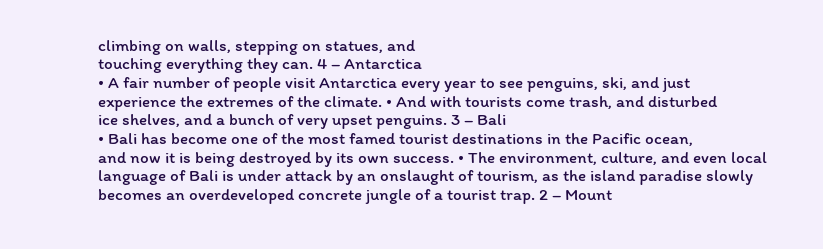climbing on walls, stepping on statues, and
touching everything they can. 4 – Antarctica
• A fair number of people visit Antarctica every year to see penguins, ski, and just
experience the extremes of the climate. • And with tourists come trash, and disturbed
ice shelves, and a bunch of very upset penguins. 3 – Bali
• Bali has become one of the most famed tourist destinations in the Pacific ocean,
and now it is being destroyed by its own success. • The environment, culture, and even local
language of Bali is under attack by an onslaught of tourism, as the island paradise slowly
becomes an overdeveloped concrete jungle of a tourist trap. 2 – Mount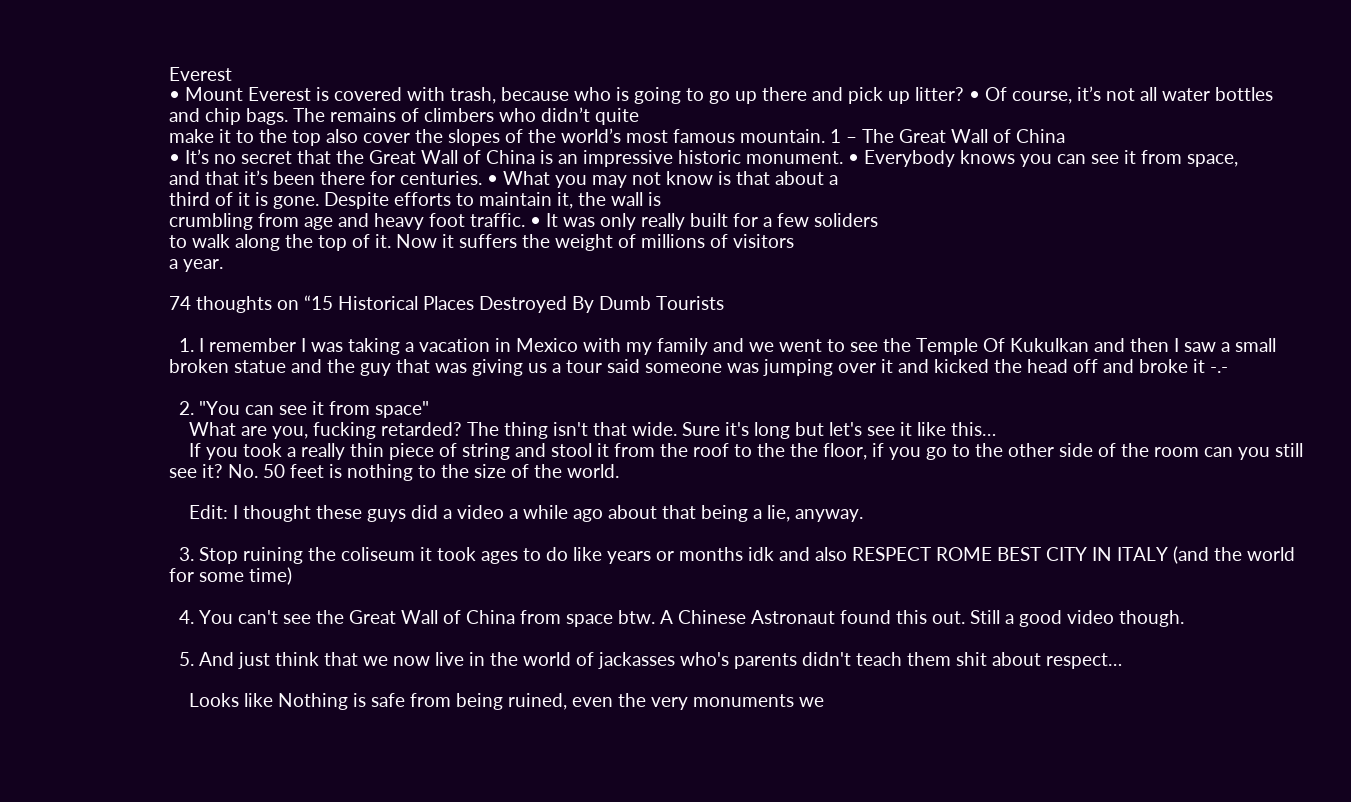Everest
• Mount Everest is covered with trash, because who is going to go up there and pick up litter? • Of course, it’s not all water bottles
and chip bags. The remains of climbers who didn’t quite
make it to the top also cover the slopes of the world’s most famous mountain. 1 – The Great Wall of China
• It’s no secret that the Great Wall of China is an impressive historic monument. • Everybody knows you can see it from space,
and that it’s been there for centuries. • What you may not know is that about a
third of it is gone. Despite efforts to maintain it, the wall is
crumbling from age and heavy foot traffic. • It was only really built for a few soliders
to walk along the top of it. Now it suffers the weight of millions of visitors
a year.

74 thoughts on “15 Historical Places Destroyed By Dumb Tourists

  1. I remember I was taking a vacation in Mexico with my family and we went to see the Temple Of Kukulkan and then I saw a small broken statue and the guy that was giving us a tour said someone was jumping over it and kicked the head off and broke it -.-

  2. "You can see it from space"
    What are you, fucking retarded? The thing isn't that wide. Sure it's long but let's see it like this…
    If you took a really thin piece of string and stool it from the roof to the the floor, if you go to the other side of the room can you still see it? No. 50 feet is nothing to the size of the world.

    Edit: I thought these guys did a video a while ago about that being a lie, anyway.

  3. Stop ruining the coliseum it took ages to do like years or months idk and also RESPECT ROME BEST CITY IN ITALY (and the world for some time)

  4. You can't see the Great Wall of China from space btw. A Chinese Astronaut found this out. Still a good video though.

  5. And just think that we now live in the world of jackasses who's parents didn't teach them shit about respect…

    Looks like Nothing is safe from being ruined, even the very monuments we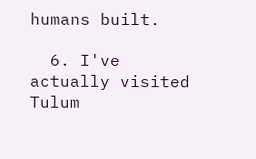humans built.

  6. I've actually visited Tulum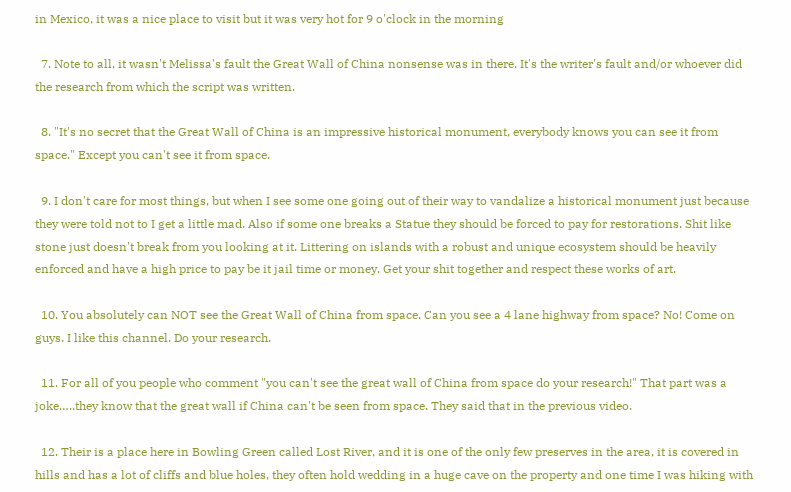in Mexico, it was a nice place to visit but it was very hot for 9 o'clock in the morning

  7. Note to all, it wasn't Melissa's fault the Great Wall of China nonsense was in there. It's the writer's fault and/or whoever did the research from which the script was written.

  8. "It's no secret that the Great Wall of China is an impressive historical monument, everybody knows you can see it from space." Except you can't see it from space.

  9. I don't care for most things, but when I see some one going out of their way to vandalize a historical monument just because they were told not to I get a little mad. Also if some one breaks a Statue they should be forced to pay for restorations. Shit like stone just doesn't break from you looking at it. Littering on islands with a robust and unique ecosystem should be heavily enforced and have a high price to pay be it jail time or money. Get your shit together and respect these works of art.

  10. You absolutely can NOT see the Great Wall of China from space. Can you see a 4 lane highway from space? No! Come on guys. I like this channel. Do your research.

  11. For all of you people who comment "you can't see the great wall of China from space do your research!" That part was a joke…..they know that the great wall if China can't be seen from space. They said that in the previous video.

  12. Their is a place here in Bowling Green called Lost River, and it is one of the only few preserves in the area, it is covered in hills and has a lot of cliffs and blue holes, they often hold wedding in a huge cave on the property and one time I was hiking with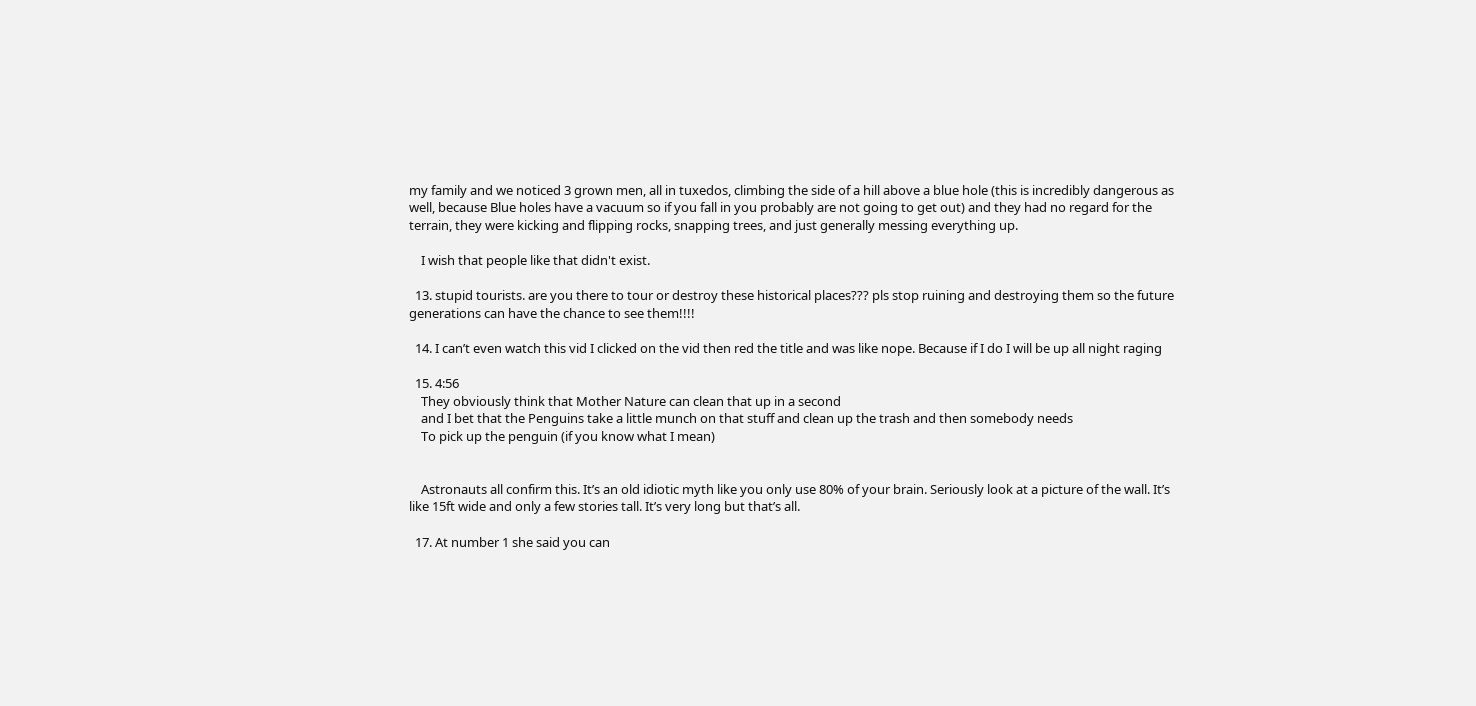my family and we noticed 3 grown men, all in tuxedos, climbing the side of a hill above a blue hole (this is incredibly dangerous as well, because Blue holes have a vacuum so if you fall in you probably are not going to get out) and they had no regard for the terrain, they were kicking and flipping rocks, snapping trees, and just generally messing everything up.

    I wish that people like that didn't exist.

  13. stupid tourists. are you there to tour or destroy these historical places??? pls stop ruining and destroying them so the future generations can have the chance to see them!!!!

  14. I can’t even watch this vid I clicked on the vid then red the title and was like nope. Because if I do I will be up all night raging

  15. 4:56
    They obviously think that Mother Nature can clean that up in a second
    and I bet that the Penguins take a little munch on that stuff and clean up the trash and then somebody needs
    To pick up the penguin (if you know what I mean)


    Astronauts all confirm this. It’s an old idiotic myth like you only use 80% of your brain. Seriously look at a picture of the wall. It’s like 15ft wide and only a few stories tall. It’s very long but that’s all.

  17. At number 1 she said you can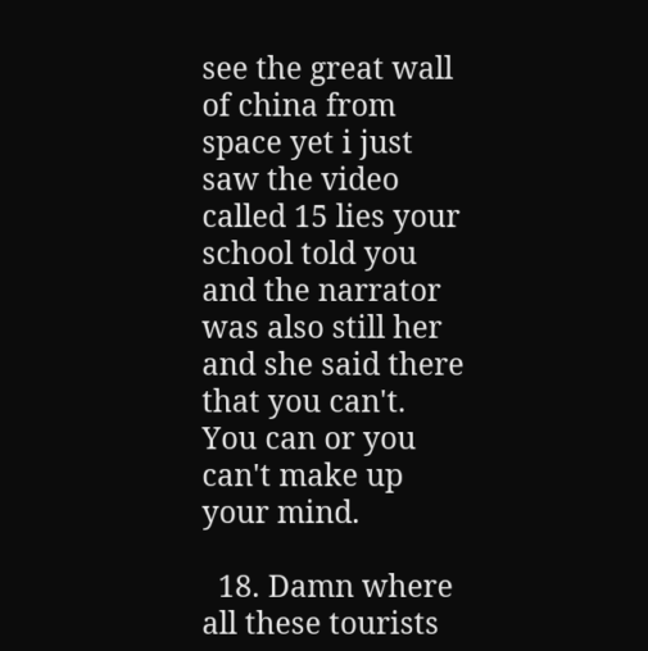see the great wall of china from space yet i just saw the video called 15 lies your school told you and the narrator was also still her and she said there that you can't. You can or you can't make up your mind.

  18. Damn where all these tourists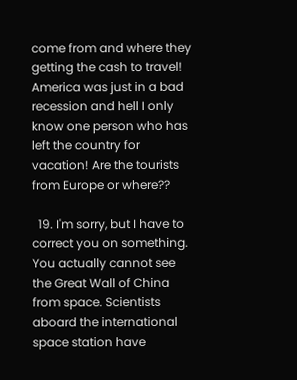come from and where they getting the cash to travel! America was just in a bad recession and hell I only know one person who has left the country for vacation! Are the tourists from Europe or where??

  19. I'm sorry, but I have to correct you on something. You actually cannot see the Great Wall of China from space. Scientists aboard the international space station have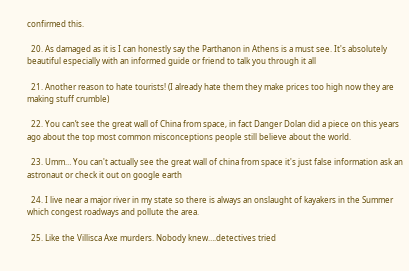confirmed this.

  20. As damaged as it is I can honestly say the Parthanon in Athens is a must see. It's absolutely beautiful especially with an informed guide or friend to talk you through it all

  21. Another reason to hate tourists! (I already hate them they make prices too high now they are making stuff crumble)

  22. You can’t see the great wall of China from space, in fact Danger Dolan did a piece on this years ago about the top most common misconceptions people still believe about the world.

  23. Umm… You can't actually see the great wall of china from space it's just false information ask an astronaut or check it out on google earth

  24. I live near a major river in my state so there is always an onslaught of kayakers in the Summer which congest roadways and pollute the area.

  25. Like the Villisca Axe murders. Nobody knew….detectives tried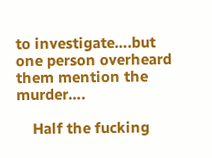to investigate….but one person overheard them mention the murder….

    Half the fucking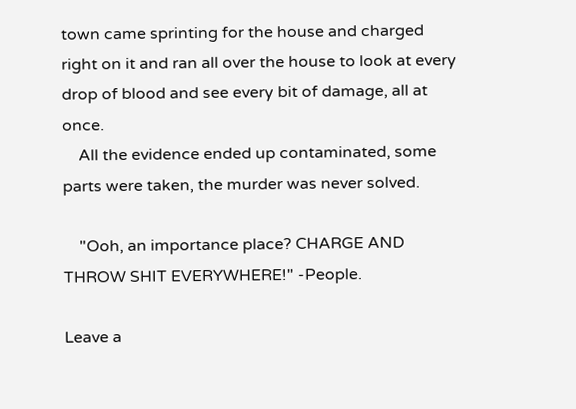town came sprinting for the house and charged right on it and ran all over the house to look at every drop of blood and see every bit of damage, all at once.
    All the evidence ended up contaminated, some parts were taken, the murder was never solved.

    "Ooh, an importance place? CHARGE AND THROW SHIT EVERYWHERE!" -People.

Leave a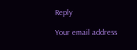Reply

Your email address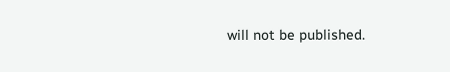will not be published.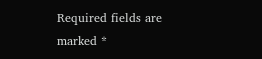Required fields are marked *